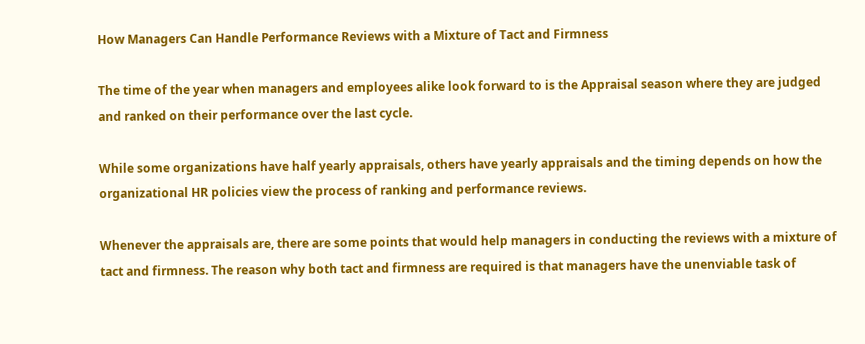How Managers Can Handle Performance Reviews with a Mixture of Tact and Firmness

The time of the year when managers and employees alike look forward to is the Appraisal season where they are judged and ranked on their performance over the last cycle.

While some organizations have half yearly appraisals, others have yearly appraisals and the timing depends on how the organizational HR policies view the process of ranking and performance reviews.

Whenever the appraisals are, there are some points that would help managers in conducting the reviews with a mixture of tact and firmness. The reason why both tact and firmness are required is that managers have the unenviable task of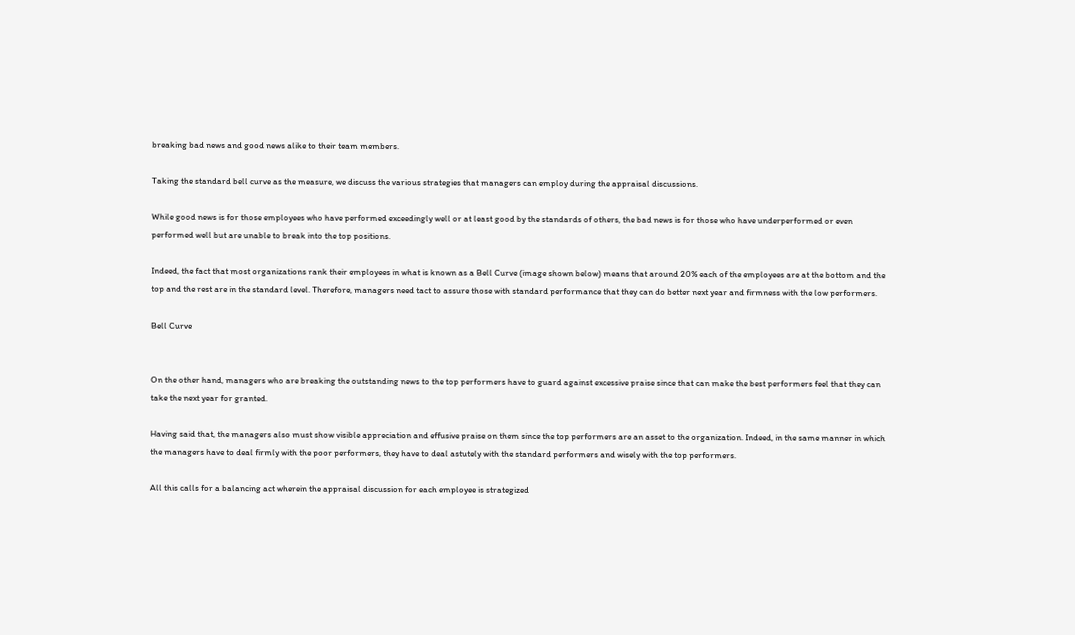breaking bad news and good news alike to their team members.

Taking the standard bell curve as the measure, we discuss the various strategies that managers can employ during the appraisal discussions.

While good news is for those employees who have performed exceedingly well or at least good by the standards of others, the bad news is for those who have underperformed or even performed well but are unable to break into the top positions.

Indeed, the fact that most organizations rank their employees in what is known as a Bell Curve (image shown below) means that around 20% each of the employees are at the bottom and the top and the rest are in the standard level. Therefore, managers need tact to assure those with standard performance that they can do better next year and firmness with the low performers.

Bell Curve


On the other hand, managers who are breaking the outstanding news to the top performers have to guard against excessive praise since that can make the best performers feel that they can take the next year for granted.

Having said that, the managers also must show visible appreciation and effusive praise on them since the top performers are an asset to the organization. Indeed, in the same manner in which the managers have to deal firmly with the poor performers, they have to deal astutely with the standard performers and wisely with the top performers.

All this calls for a balancing act wherein the appraisal discussion for each employee is strategized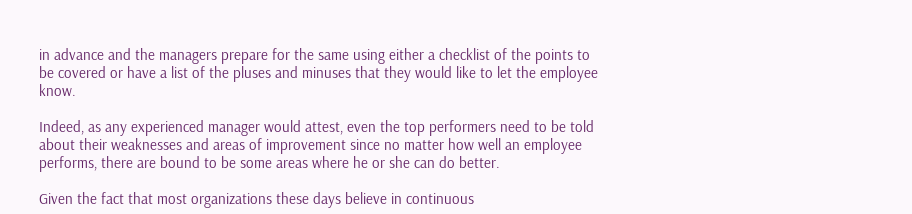in advance and the managers prepare for the same using either a checklist of the points to be covered or have a list of the pluses and minuses that they would like to let the employee know.

Indeed, as any experienced manager would attest, even the top performers need to be told about their weaknesses and areas of improvement since no matter how well an employee performs, there are bound to be some areas where he or she can do better.

Given the fact that most organizations these days believe in continuous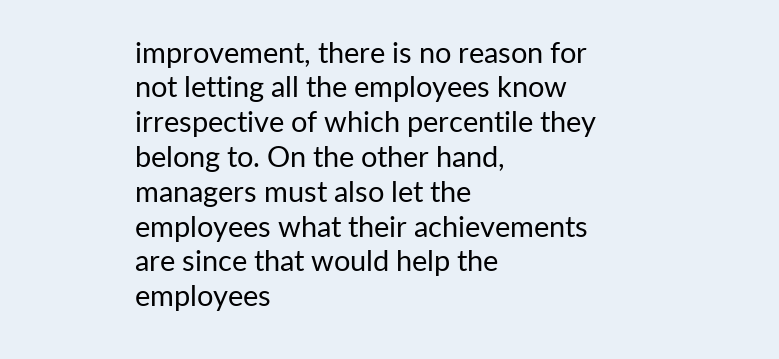improvement, there is no reason for not letting all the employees know irrespective of which percentile they belong to. On the other hand, managers must also let the employees what their achievements are since that would help the employees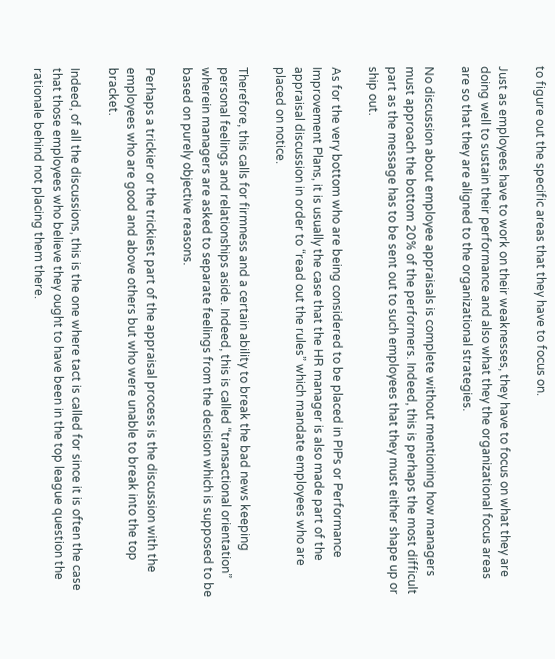to figure out the specific areas that they have to focus on.

Just as employees have to work on their weaknesses, they have to focus on what they are doing well to sustain their performance and also what they the organizational focus areas are so that they are aligned to the organizational strategies.

No discussion about employee appraisals is complete without mentioning how managers must approach the bottom 20% of the performers. Indeed, this is perhaps the most difficult part as the message has to be sent out to such employees that they must either shape up or ship out.

As for the very bottom who are being considered to be placed in PIPs or Performance Improvement Plans, it is usually the case that the HR manager is also made part of the appraisal discussion in order to “read out the rules” which mandate employees who are placed on notice.

Therefore, this calls for firmness and a certain ability to break the bad news keeping personal feelings and relationships aside. Indeed, this is called “transactional orientation” wherein managers are asked to separate feelings from the decision which is supposed to be based on purely objective reasons.

Perhaps a trickier or the trickiest part of the appraisal process is the discussion with the employees who are good and above others but who were unable to break into the top bracket.

Indeed, of all the discussions, this is the one where tact is called for since it is often the case that those employees who believe they ought to have been in the top league question the rationale behind not placing them there.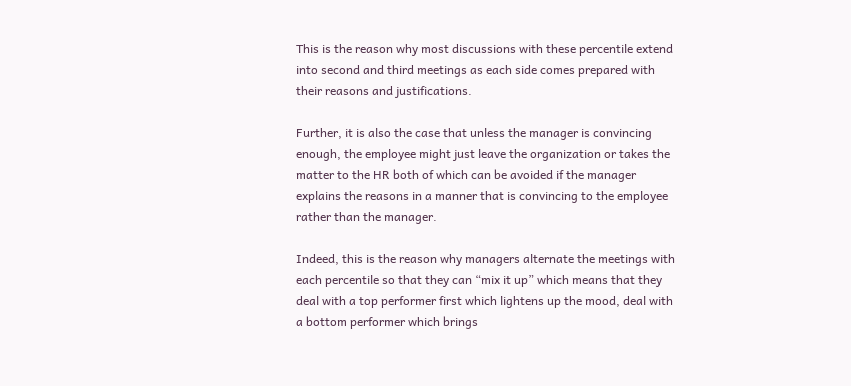This is the reason why most discussions with these percentile extend into second and third meetings as each side comes prepared with their reasons and justifications.

Further, it is also the case that unless the manager is convincing enough, the employee might just leave the organization or takes the matter to the HR both of which can be avoided if the manager explains the reasons in a manner that is convincing to the employee rather than the manager.

Indeed, this is the reason why managers alternate the meetings with each percentile so that they can “mix it up” which means that they deal with a top performer first which lightens up the mood, deal with a bottom performer which brings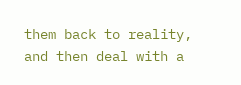them back to reality, and then deal with a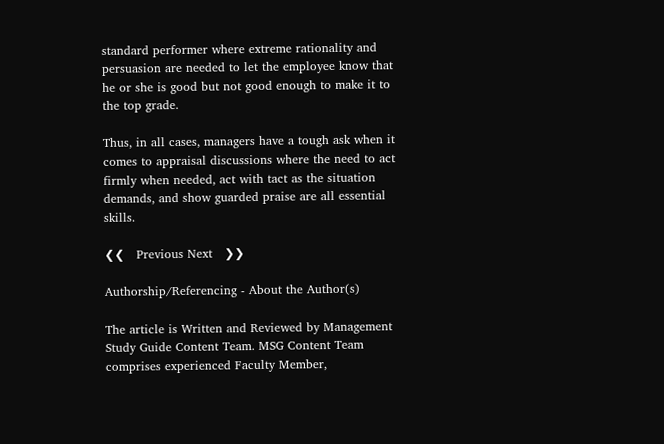standard performer where extreme rationality and persuasion are needed to let the employee know that he or she is good but not good enough to make it to the top grade.

Thus, in all cases, managers have a tough ask when it comes to appraisal discussions where the need to act firmly when needed, act with tact as the situation demands, and show guarded praise are all essential skills.

❮❮   Previous Next   ❯❯

Authorship/Referencing - About the Author(s)

The article is Written and Reviewed by Management Study Guide Content Team. MSG Content Team comprises experienced Faculty Member,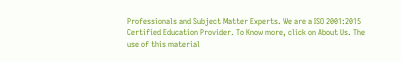Professionals and Subject Matter Experts. We are a ISO 2001:2015 Certified Education Provider. To Know more, click on About Us. The use of this material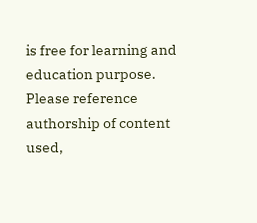is free for learning and education purpose. Please reference authorship of content used,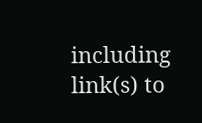including link(s) to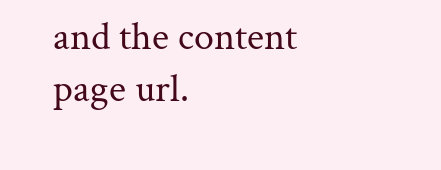and the content page url.